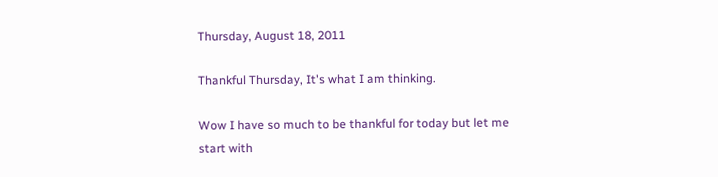Thursday, August 18, 2011

Thankful Thursday, It's what I am thinking.

Wow I have so much to be thankful for today but let me start with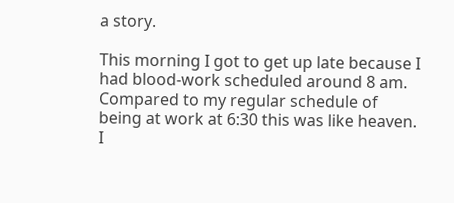a story.

This morning I got to get up late because I had blood-work scheduled around 8 am. Compared to my regular schedule of being at work at 6:30 this was like heaven. I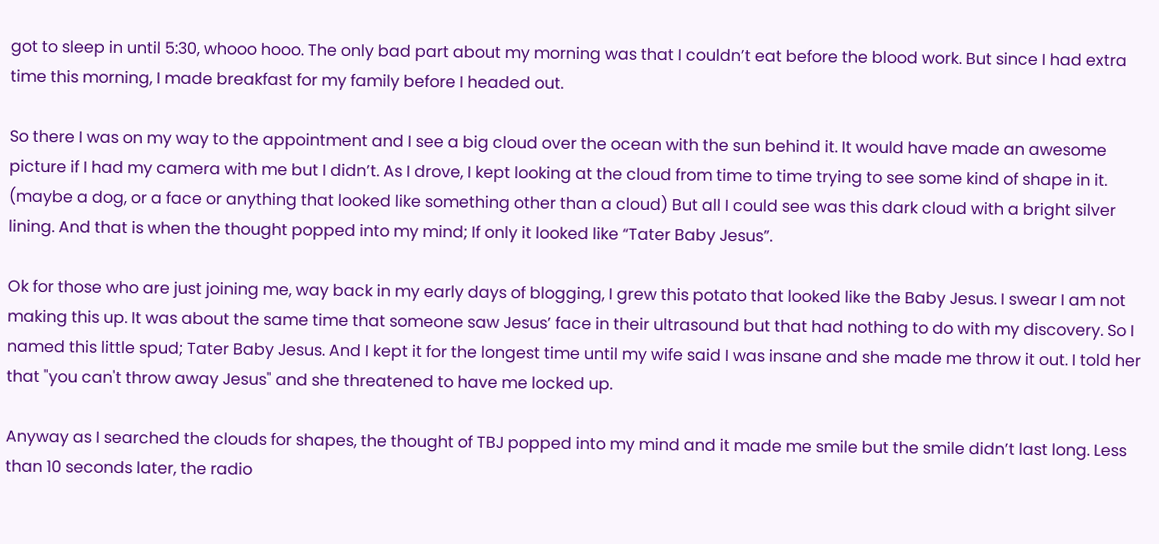got to sleep in until 5:30, whooo hooo. The only bad part about my morning was that I couldn’t eat before the blood work. But since I had extra time this morning, I made breakfast for my family before I headed out.

So there I was on my way to the appointment and I see a big cloud over the ocean with the sun behind it. It would have made an awesome picture if I had my camera with me but I didn’t. As I drove, I kept looking at the cloud from time to time trying to see some kind of shape in it. (maybe a dog, or a face or anything that looked like something other than a cloud) But all I could see was this dark cloud with a bright silver lining. And that is when the thought popped into my mind; If only it looked like “Tater Baby Jesus”.

Ok for those who are just joining me, way back in my early days of blogging, I grew this potato that looked like the Baby Jesus. I swear I am not making this up. It was about the same time that someone saw Jesus’ face in their ultrasound but that had nothing to do with my discovery. So I named this little spud; Tater Baby Jesus. And I kept it for the longest time until my wife said I was insane and she made me throw it out. I told her that "you can't throw away Jesus" and she threatened to have me locked up.

Anyway as I searched the clouds for shapes, the thought of TBJ popped into my mind and it made me smile but the smile didn’t last long. Less than 10 seconds later, the radio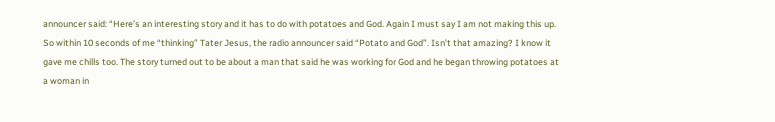announcer said: “Here’s an interesting story and it has to do with potatoes and God. Again I must say I am not making this up. So within 10 seconds of me “thinking” Tater Jesus, the radio announcer said “Potato and God”. Isn’t that amazing? I know it gave me chills too. The story turned out to be about a man that said he was working for God and he began throwing potatoes at a woman in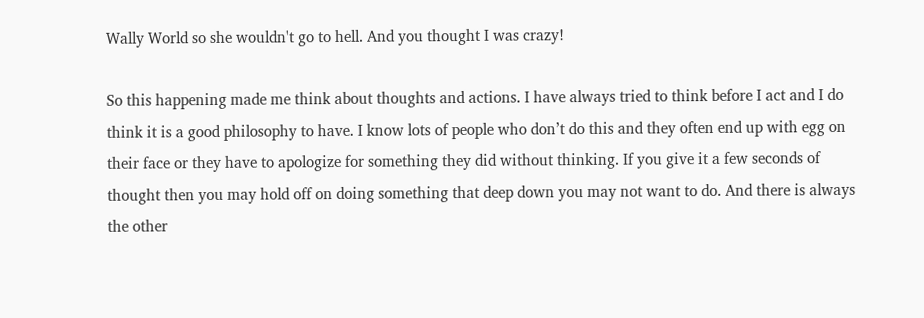Wally World so she wouldn't go to hell. And you thought I was crazy!

So this happening made me think about thoughts and actions. I have always tried to think before I act and I do think it is a good philosophy to have. I know lots of people who don’t do this and they often end up with egg on their face or they have to apologize for something they did without thinking. If you give it a few seconds of thought then you may hold off on doing something that deep down you may not want to do. And there is always the other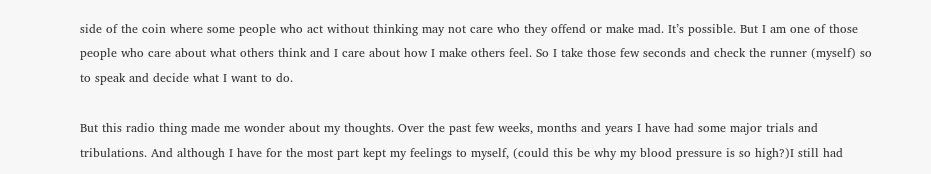side of the coin where some people who act without thinking may not care who they offend or make mad. It’s possible. But I am one of those people who care about what others think and I care about how I make others feel. So I take those few seconds and check the runner (myself) so to speak and decide what I want to do.

But this radio thing made me wonder about my thoughts. Over the past few weeks, months and years I have had some major trials and tribulations. And although I have for the most part kept my feelings to myself, (could this be why my blood pressure is so high?)I still had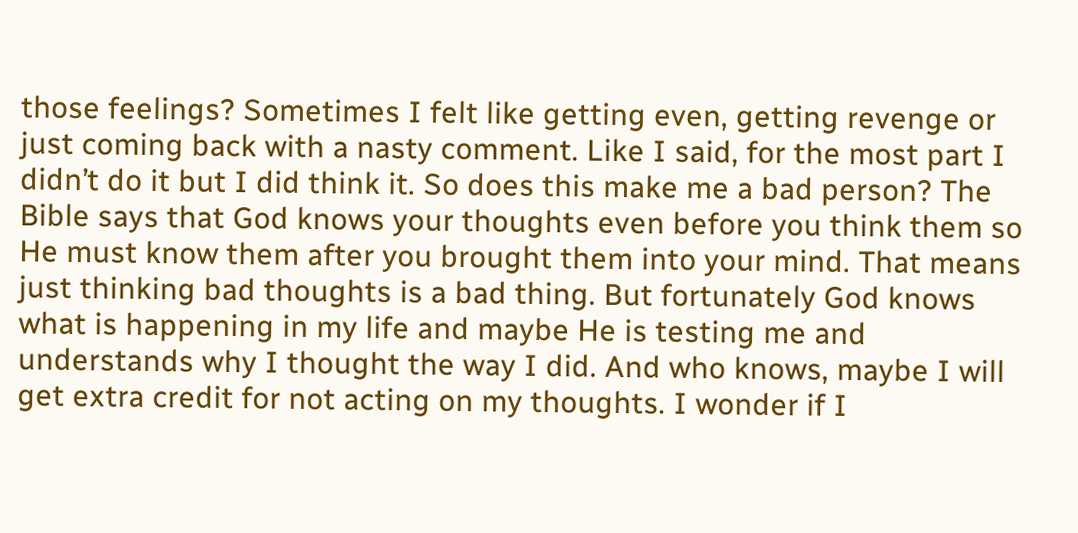those feelings? Sometimes I felt like getting even, getting revenge or just coming back with a nasty comment. Like I said, for the most part I didn’t do it but I did think it. So does this make me a bad person? The Bible says that God knows your thoughts even before you think them so He must know them after you brought them into your mind. That means just thinking bad thoughts is a bad thing. But fortunately God knows what is happening in my life and maybe He is testing me and understands why I thought the way I did. And who knows, maybe I will get extra credit for not acting on my thoughts. I wonder if I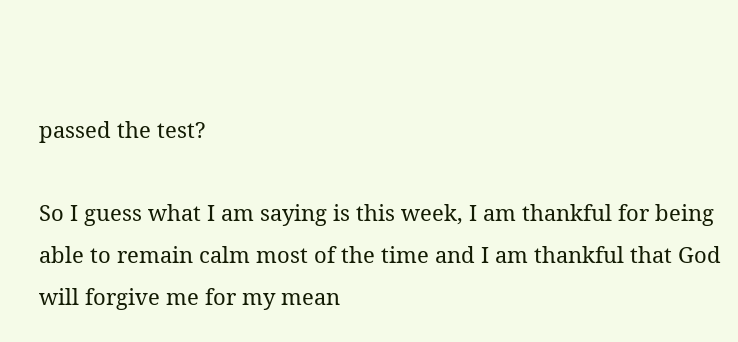passed the test?

So I guess what I am saying is this week, I am thankful for being able to remain calm most of the time and I am thankful that God will forgive me for my mean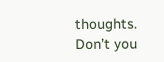thoughts. Don’t you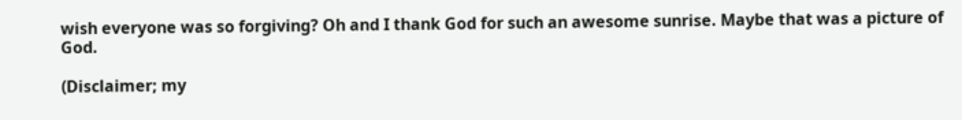wish everyone was so forgiving? Oh and I thank God for such an awesome sunrise. Maybe that was a picture of God.

(Disclaimer; my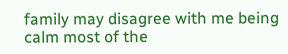family may disagree with me being calm most of the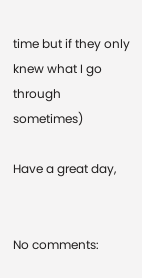time but if they only knew what I go through sometimes)

Have a great day,


No comments: